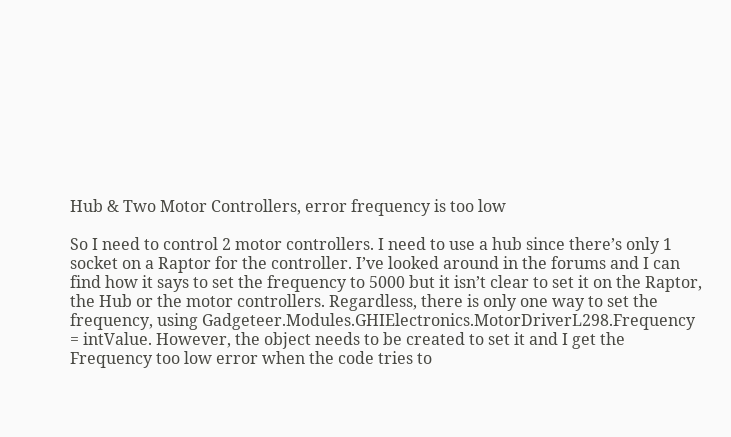Hub & Two Motor Controllers, error frequency is too low

So I need to control 2 motor controllers. I need to use a hub since there’s only 1 socket on a Raptor for the controller. I’ve looked around in the forums and I can find how it says to set the frequency to 5000 but it isn’t clear to set it on the Raptor, the Hub or the motor controllers. Regardless, there is only one way to set the frequency, using Gadgeteer.Modules.GHIElectronics.MotorDriverL298.Frequency = intValue. However, the object needs to be created to set it and I get the Frequency too low error when the code tries to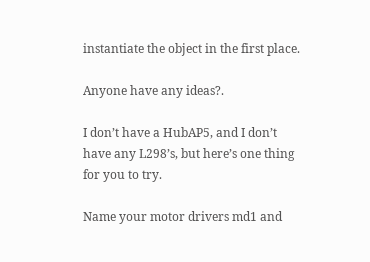instantiate the object in the first place.

Anyone have any ideas?.

I don’t have a HubAP5, and I don’t have any L298’s, but here’s one thing for you to try.

Name your motor drivers md1 and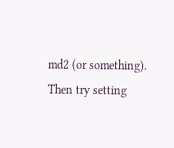md2 (or something). Then try setting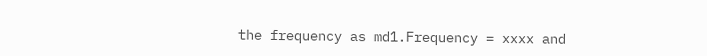the frequency as md1.Frequency = xxxx and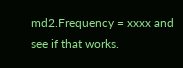md2.Frequency = xxxx and see if that works.